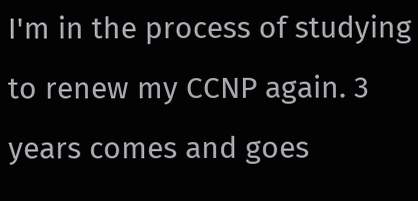I'm in the process of studying to renew my CCNP again. 3 years comes and goes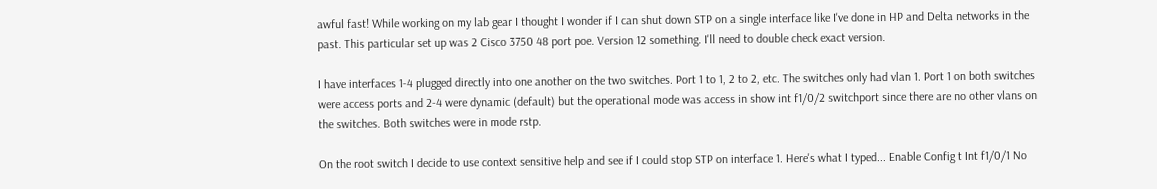awful fast! While working on my lab gear I thought I wonder if I can shut down STP on a single interface like I've done in HP and Delta networks in the past. This particular set up was 2 Cisco 3750 48 port poe. Version 12 something. I'll need to double check exact version.

I have interfaces 1-4 plugged directly into one another on the two switches. Port 1 to 1, 2 to 2, etc. The switches only had vlan 1. Port 1 on both switches were access ports and 2-4 were dynamic (default) but the operational mode was access in show int f1/0/2 switchport since there are no other vlans on the switches. Both switches were in mode rstp.

On the root switch I decide to use context sensitive help and see if I could stop STP on interface 1. Here's what I typed... Enable Config t Int f1/0/1 No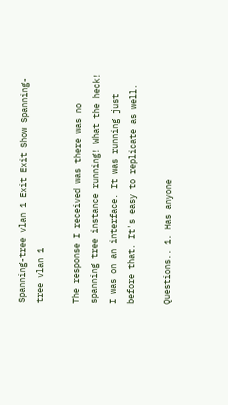Spanning-tree vlan 1 Exit Exit Show Spanning-tree vlan 1

The response I received was there was no spanning tree instance running! What the heck! I was on an interface. It was running just before that. It's easy to replicate as well.

Questions.. 1. Has anyone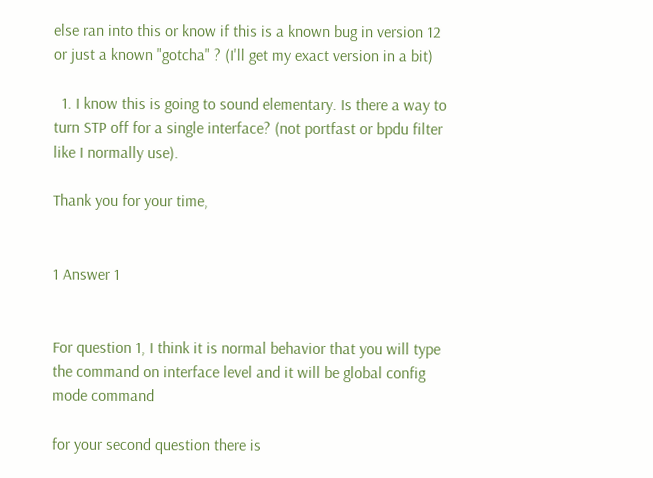else ran into this or know if this is a known bug in version 12 or just a known "gotcha" ? (I'll get my exact version in a bit)

  1. I know this is going to sound elementary. Is there a way to turn STP off for a single interface? (not portfast or bpdu filter like I normally use).

Thank you for your time,


1 Answer 1


For question 1, I think it is normal behavior that you will type the command on interface level and it will be global config mode command

for your second question there is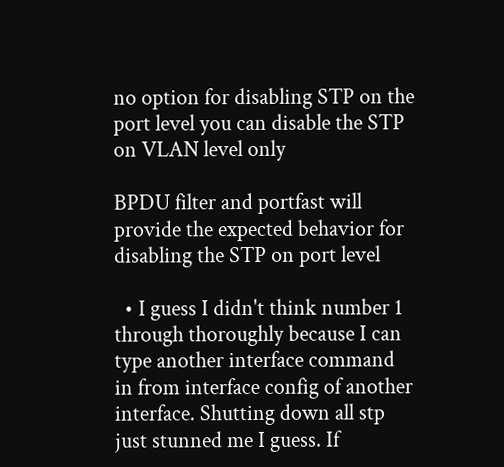no option for disabling STP on the port level you can disable the STP on VLAN level only

BPDU filter and portfast will provide the expected behavior for disabling the STP on port level

  • I guess I didn't think number 1 through thoroughly because I can type another interface command in from interface config of another interface. Shutting down all stp just stunned me I guess. If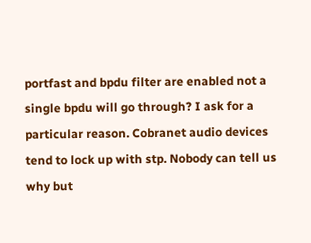portfast and bpdu filter are enabled not a single bpdu will go through? I ask for a particular reason. Cobranet audio devices tend to lock up with stp. Nobody can tell us why but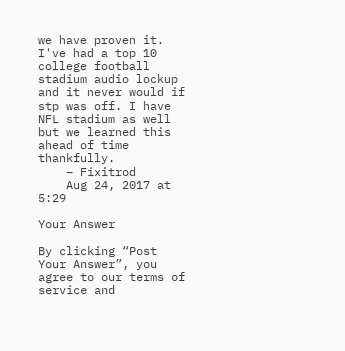we have proven it. I've had a top 10 college football stadium audio lockup and it never would if stp was off. I have NFL stadium as well but we learned this ahead of time thankfully.
    – Fixitrod
    Aug 24, 2017 at 5:29

Your Answer

By clicking “Post Your Answer”, you agree to our terms of service and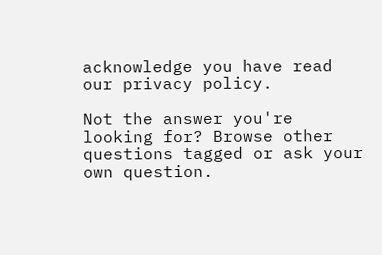acknowledge you have read our privacy policy.

Not the answer you're looking for? Browse other questions tagged or ask your own question.